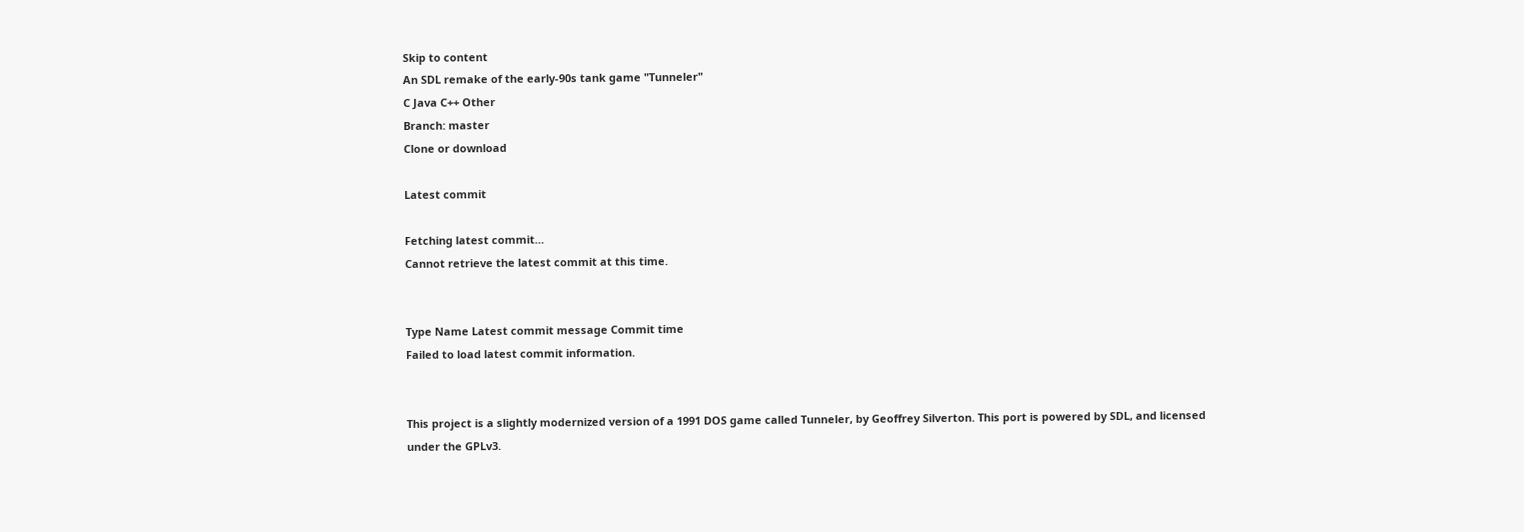Skip to content
An SDL remake of the early-90s tank game "Tunneler"
C Java C++ Other
Branch: master
Clone or download

Latest commit

Fetching latest commit…
Cannot retrieve the latest commit at this time.


Type Name Latest commit message Commit time
Failed to load latest commit information.


This project is a slightly modernized version of a 1991 DOS game called Tunneler, by Geoffrey Silverton. This port is powered by SDL, and licensed under the GPLv3.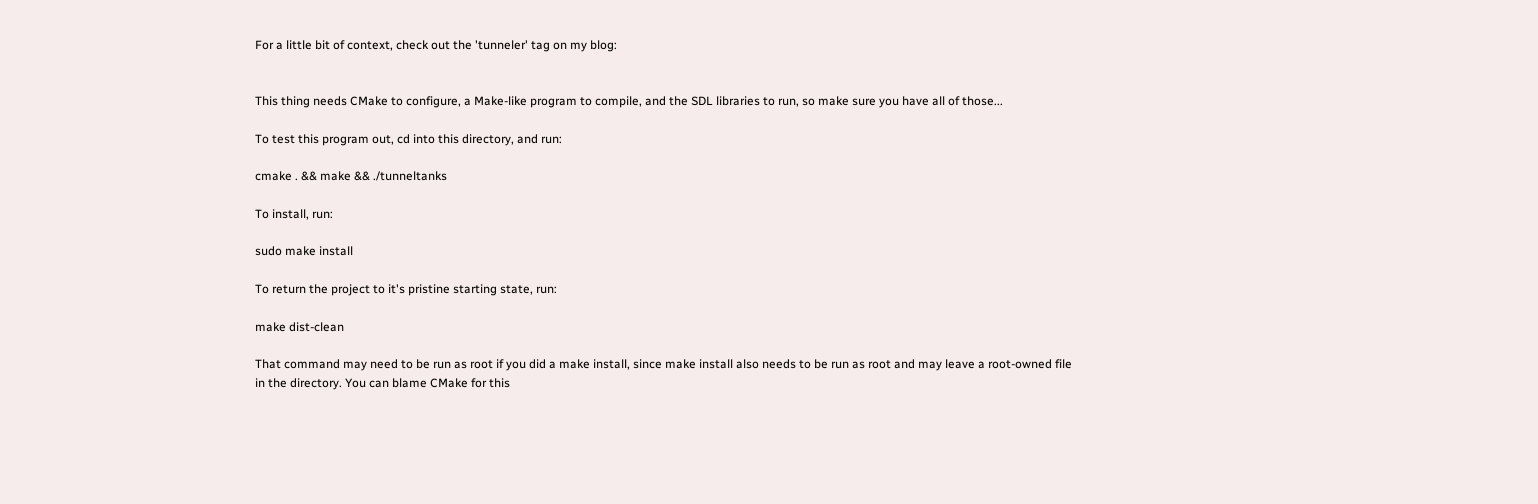For a little bit of context, check out the 'tunneler' tag on my blog:


This thing needs CMake to configure, a Make-like program to compile, and the SDL libraries to run, so make sure you have all of those...

To test this program out, cd into this directory, and run:

cmake . && make && ./tunneltanks

To install, run:

sudo make install

To return the project to it's pristine starting state, run:

make dist-clean

That command may need to be run as root if you did a make install, since make install also needs to be run as root and may leave a root-owned file in the directory. You can blame CMake for this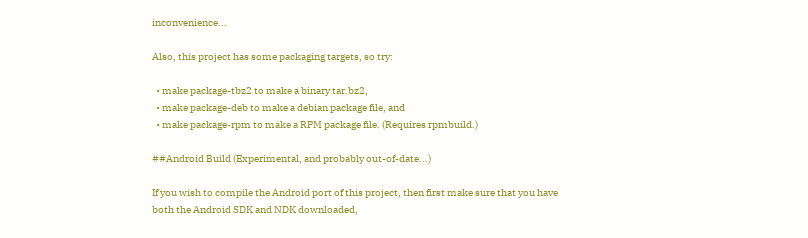inconvenience...

Also, this project has some packaging targets, so try:

  • make package-tbz2 to make a binary tar.bz2,
  • make package-deb to make a debian package file, and
  • make package-rpm to make a RPM package file. (Requires rpmbuild.)

##Android Build (Experimental, and probably out-of-date...)

If you wish to compile the Android port of this project, then first make sure that you have both the Android SDK and NDK downloaded,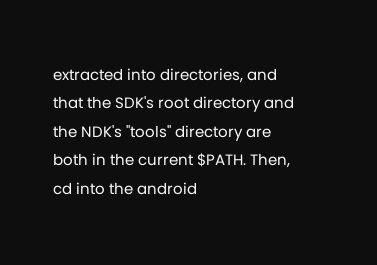extracted into directories, and that the SDK's root directory and the NDK's "tools" directory are both in the current $PATH. Then, cd into the android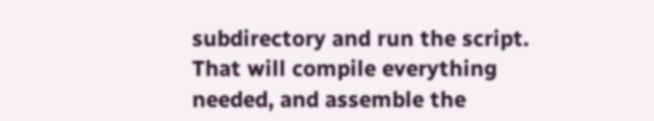subdirectory and run the script. That will compile everything needed, and assemble the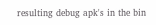resulting debug apk's in the bin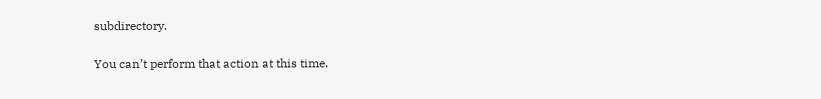subdirectory.

You can’t perform that action at this time.